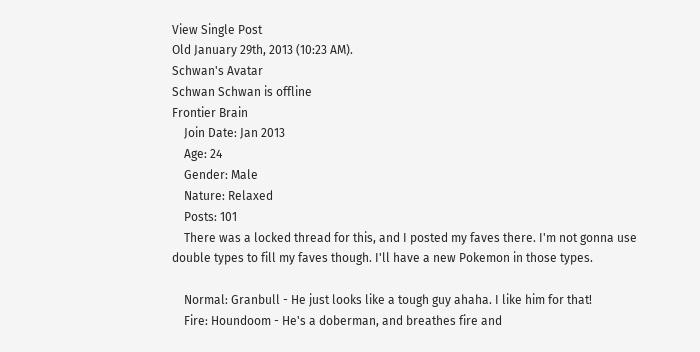View Single Post
Old January 29th, 2013 (10:23 AM).
Schwan's Avatar
Schwan Schwan is offline
Frontier Brain
    Join Date: Jan 2013
    Age: 24
    Gender: Male
    Nature: Relaxed
    Posts: 101
    There was a locked thread for this, and I posted my faves there. I'm not gonna use double types to fill my faves though. I'll have a new Pokemon in those types.

    Normal: Granbull - He just looks like a tough guy ahaha. I like him for that!
    Fire: Houndoom - He's a doberman, and breathes fire and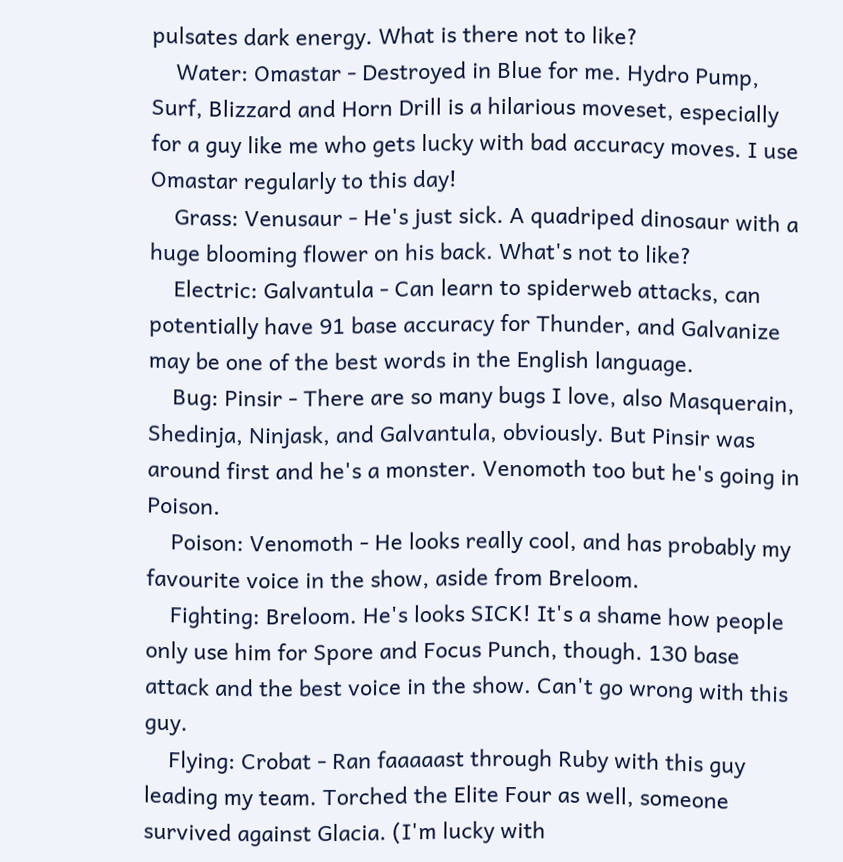pulsates dark energy. What is there not to like?
    Water: Omastar - Destroyed in Blue for me. Hydro Pump, Surf, Blizzard and Horn Drill is a hilarious moveset, especially for a guy like me who gets lucky with bad accuracy moves. I use Omastar regularly to this day!
    Grass: Venusaur - He's just sick. A quadriped dinosaur with a huge blooming flower on his back. What's not to like?
    Electric: Galvantula - Can learn to spiderweb attacks, can potentially have 91 base accuracy for Thunder, and Galvanize may be one of the best words in the English language.
    Bug: Pinsir - There are so many bugs I love, also Masquerain, Shedinja, Ninjask, and Galvantula, obviously. But Pinsir was around first and he's a monster. Venomoth too but he's going in Poison.
    Poison: Venomoth - He looks really cool, and has probably my favourite voice in the show, aside from Breloom.
    Fighting: Breloom. He's looks SICK! It's a shame how people only use him for Spore and Focus Punch, though. 130 base attack and the best voice in the show. Can't go wrong with this guy.
    Flying: Crobat - Ran faaaaast through Ruby with this guy leading my team. Torched the Elite Four as well, someone survived against Glacia. (I'm lucky with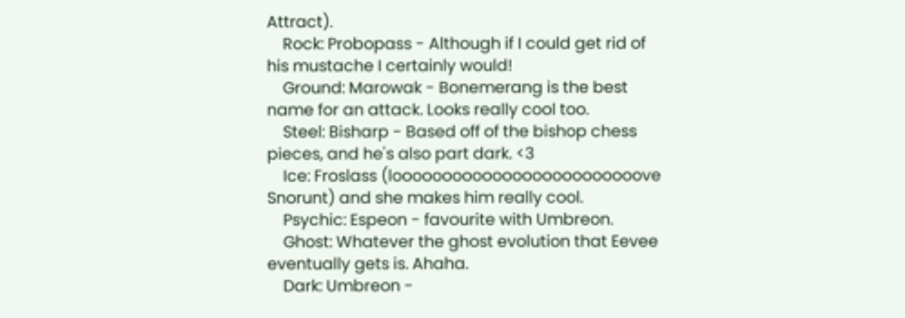Attract).
    Rock: Probopass - Although if I could get rid of his mustache I certainly would!
    Ground: Marowak - Bonemerang is the best name for an attack. Looks really cool too.
    Steel: Bisharp - Based off of the bishop chess pieces, and he's also part dark. <3
    Ice: Froslass (looooooooooooooooooooooooove Snorunt) and she makes him really cool.
    Psychic: Espeon - favourite with Umbreon.
    Ghost: Whatever the ghost evolution that Eevee eventually gets is. Ahaha.
    Dark: Umbreon -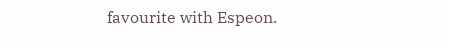favourite with Espeon.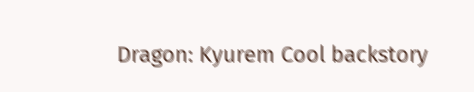Dragon: Kyurem Cool backstory